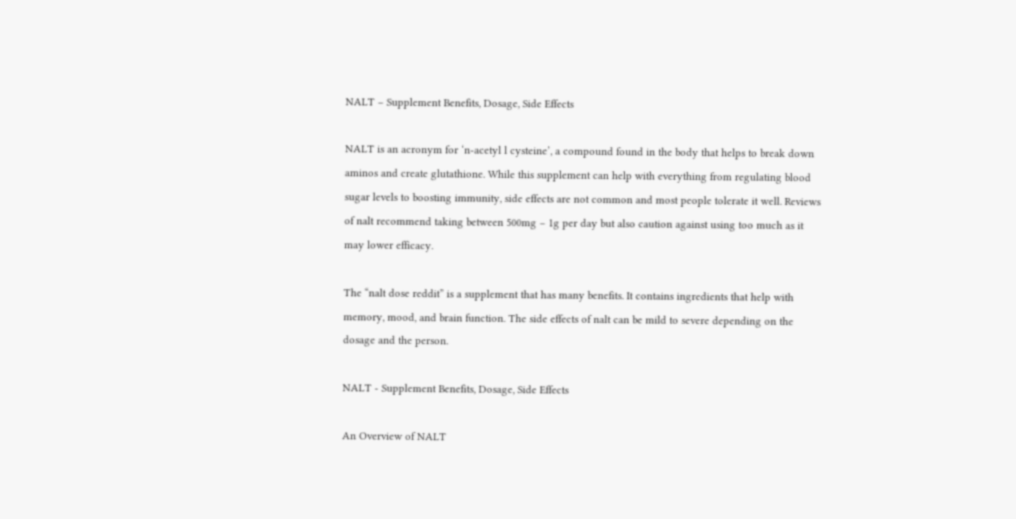NALT – Supplement Benefits, Dosage, Side Effects

NALT is an acronym for ‘n-acetyl l cysteine’, a compound found in the body that helps to break down aminos and create glutathione. While this supplement can help with everything from regulating blood sugar levels to boosting immunity, side effects are not common and most people tolerate it well. Reviews of nalt recommend taking between 500mg – 1g per day but also caution against using too much as it may lower efficacy.

The “nalt dose reddit” is a supplement that has many benefits. It contains ingredients that help with memory, mood, and brain function. The side effects of nalt can be mild to severe depending on the dosage and the person.

NALT - Supplement Benefits, Dosage, Side Effects

An Overview of NALT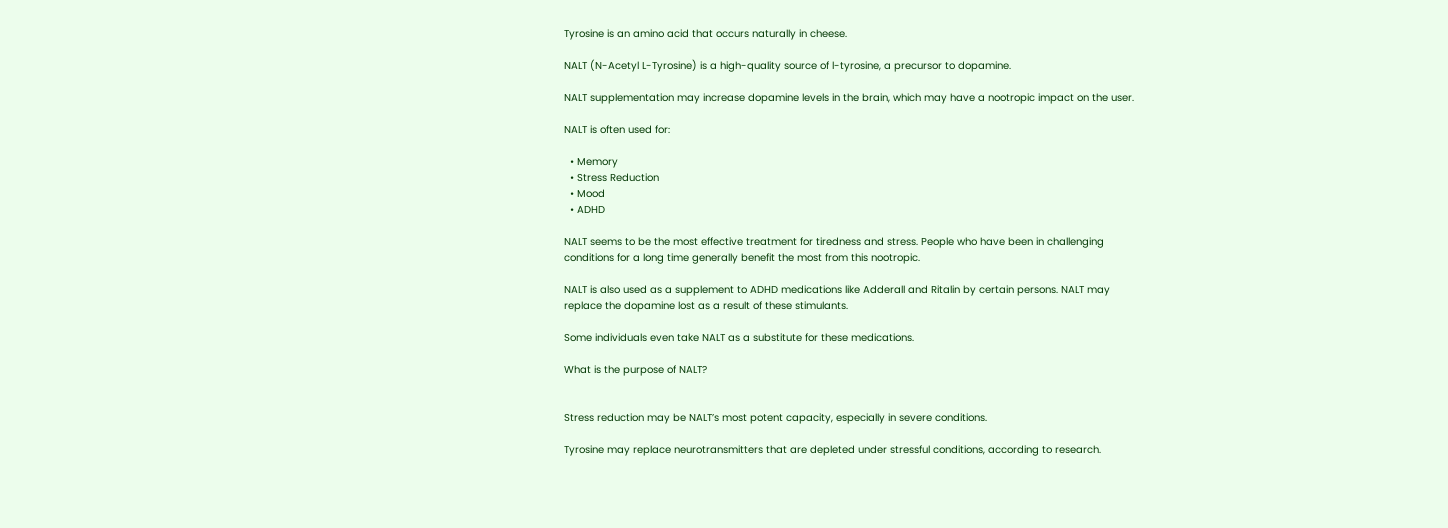Tyrosine is an amino acid that occurs naturally in cheese.

NALT (N-Acetyl L-Tyrosine) is a high-quality source of l-tyrosine, a precursor to dopamine.

NALT supplementation may increase dopamine levels in the brain, which may have a nootropic impact on the user.

NALT is often used for:

  • Memory
  • Stress Reduction
  • Mood
  • ADHD

NALT seems to be the most effective treatment for tiredness and stress. People who have been in challenging conditions for a long time generally benefit the most from this nootropic.

NALT is also used as a supplement to ADHD medications like Adderall and Ritalin by certain persons. NALT may replace the dopamine lost as a result of these stimulants.

Some individuals even take NALT as a substitute for these medications.

What is the purpose of NALT?


Stress reduction may be NALT’s most potent capacity, especially in severe conditions.

Tyrosine may replace neurotransmitters that are depleted under stressful conditions, according to research.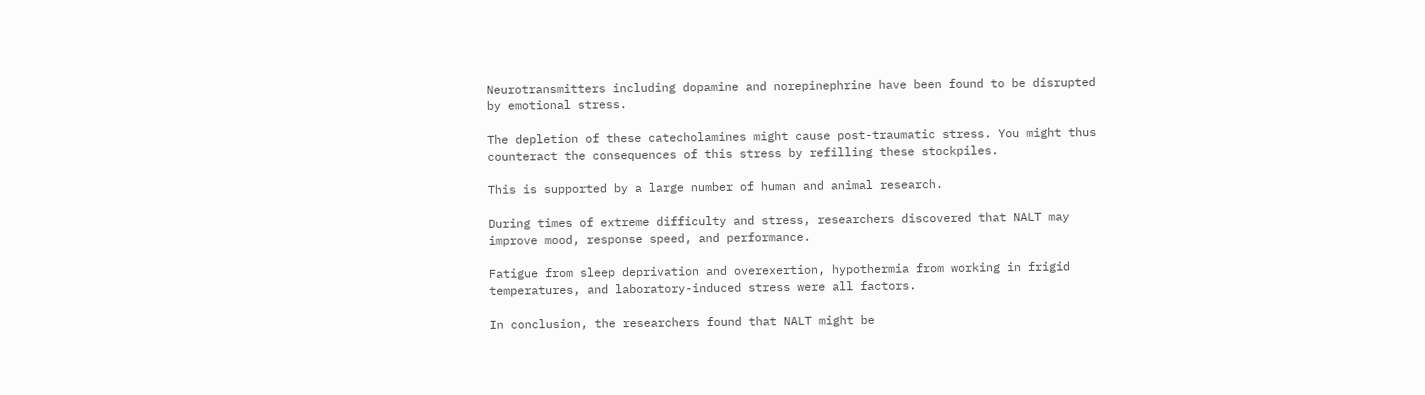Neurotransmitters including dopamine and norepinephrine have been found to be disrupted by emotional stress.

The depletion of these catecholamines might cause post-traumatic stress. You might thus counteract the consequences of this stress by refilling these stockpiles.

This is supported by a large number of human and animal research.

During times of extreme difficulty and stress, researchers discovered that NALT may improve mood, response speed, and performance.

Fatigue from sleep deprivation and overexertion, hypothermia from working in frigid temperatures, and laboratory-induced stress were all factors.

In conclusion, the researchers found that NALT might be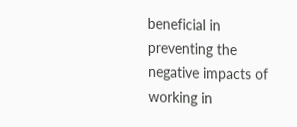beneficial in preventing the negative impacts of working in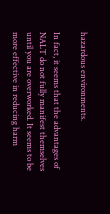hazardous environments.

In fact, it seems that the advantages of NALT do not fully manifest themselves until you are overworked. It seems to be more effective in reducing harm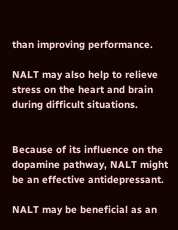than improving performance.

NALT may also help to relieve stress on the heart and brain during difficult situations.


Because of its influence on the dopamine pathway, NALT might be an effective antidepressant.

NALT may be beneficial as an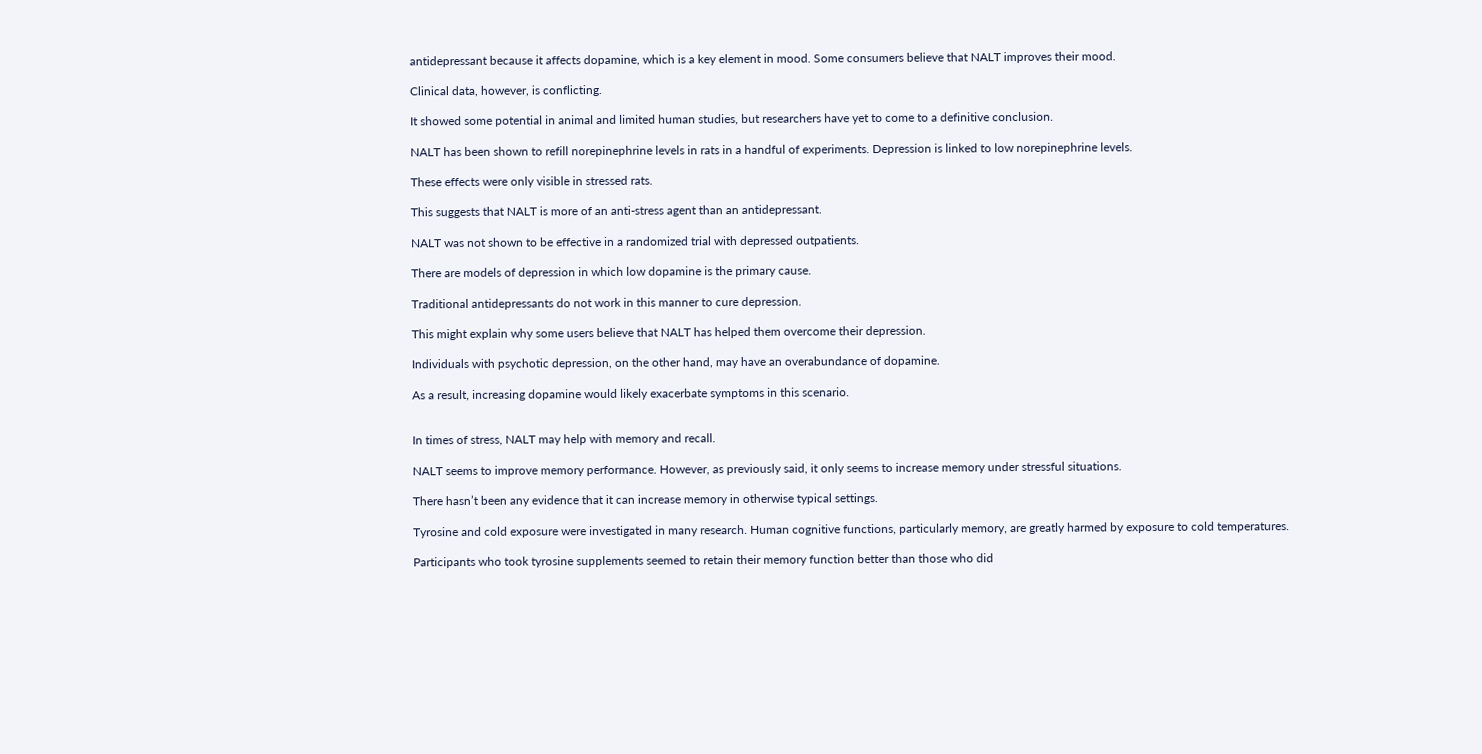antidepressant because it affects dopamine, which is a key element in mood. Some consumers believe that NALT improves their mood.

Clinical data, however, is conflicting.

It showed some potential in animal and limited human studies, but researchers have yet to come to a definitive conclusion.

NALT has been shown to refill norepinephrine levels in rats in a handful of experiments. Depression is linked to low norepinephrine levels.

These effects were only visible in stressed rats.

This suggests that NALT is more of an anti-stress agent than an antidepressant.

NALT was not shown to be effective in a randomized trial with depressed outpatients.

There are models of depression in which low dopamine is the primary cause.

Traditional antidepressants do not work in this manner to cure depression.

This might explain why some users believe that NALT has helped them overcome their depression.

Individuals with psychotic depression, on the other hand, may have an overabundance of dopamine.

As a result, increasing dopamine would likely exacerbate symptoms in this scenario.


In times of stress, NALT may help with memory and recall.

NALT seems to improve memory performance. However, as previously said, it only seems to increase memory under stressful situations.

There hasn’t been any evidence that it can increase memory in otherwise typical settings.

Tyrosine and cold exposure were investigated in many research. Human cognitive functions, particularly memory, are greatly harmed by exposure to cold temperatures.

Participants who took tyrosine supplements seemed to retain their memory function better than those who did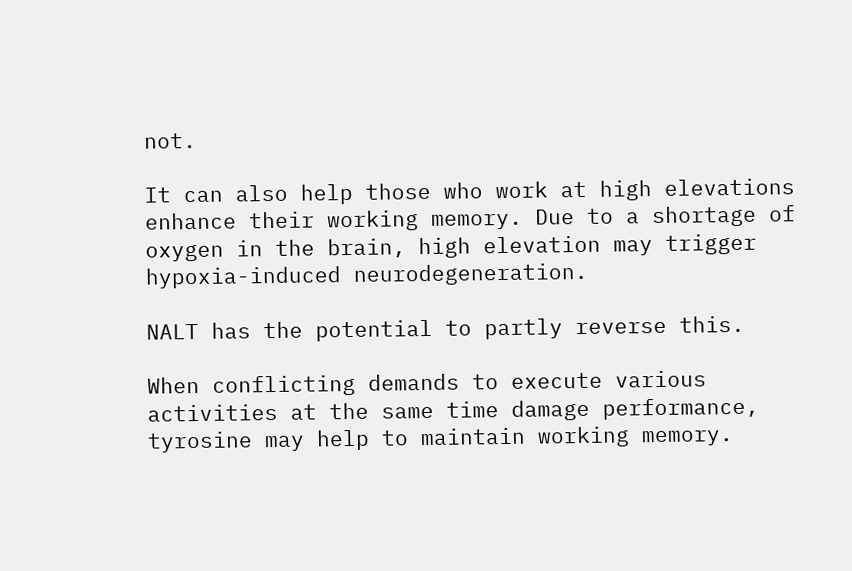not.

It can also help those who work at high elevations enhance their working memory. Due to a shortage of oxygen in the brain, high elevation may trigger hypoxia-induced neurodegeneration.

NALT has the potential to partly reverse this.

When conflicting demands to execute various activities at the same time damage performance, tyrosine may help to maintain working memory.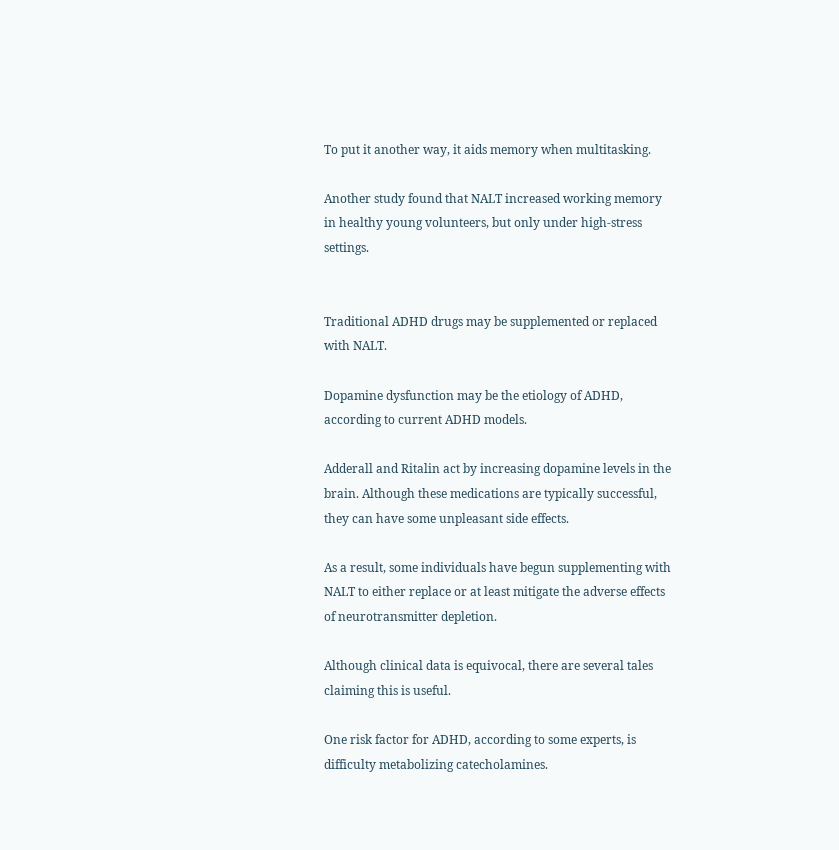To put it another way, it aids memory when multitasking.

Another study found that NALT increased working memory in healthy young volunteers, but only under high-stress settings.


Traditional ADHD drugs may be supplemented or replaced with NALT.

Dopamine dysfunction may be the etiology of ADHD, according to current ADHD models.

Adderall and Ritalin act by increasing dopamine levels in the brain. Although these medications are typically successful, they can have some unpleasant side effects.

As a result, some individuals have begun supplementing with NALT to either replace or at least mitigate the adverse effects of neurotransmitter depletion.

Although clinical data is equivocal, there are several tales claiming this is useful.

One risk factor for ADHD, according to some experts, is difficulty metabolizing catecholamines.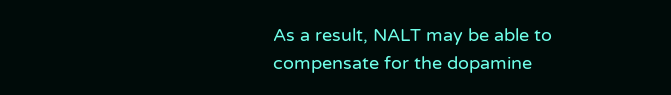As a result, NALT may be able to compensate for the dopamine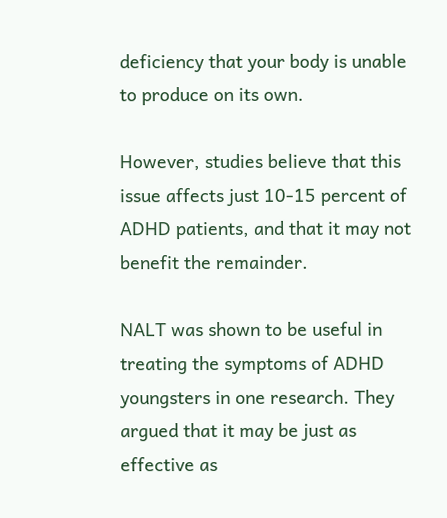deficiency that your body is unable to produce on its own.

However, studies believe that this issue affects just 10-15 percent of ADHD patients, and that it may not benefit the remainder.

NALT was shown to be useful in treating the symptoms of ADHD youngsters in one research. They argued that it may be just as effective as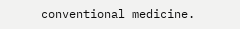conventional medicine.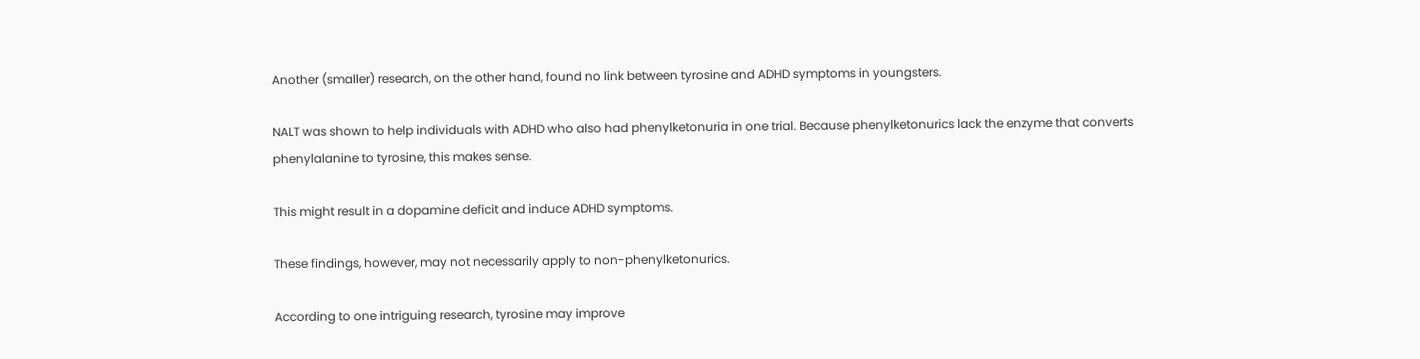Another (smaller) research, on the other hand, found no link between tyrosine and ADHD symptoms in youngsters.

NALT was shown to help individuals with ADHD who also had phenylketonuria in one trial. Because phenylketonurics lack the enzyme that converts phenylalanine to tyrosine, this makes sense.

This might result in a dopamine deficit and induce ADHD symptoms.

These findings, however, may not necessarily apply to non-phenylketonurics.

According to one intriguing research, tyrosine may improve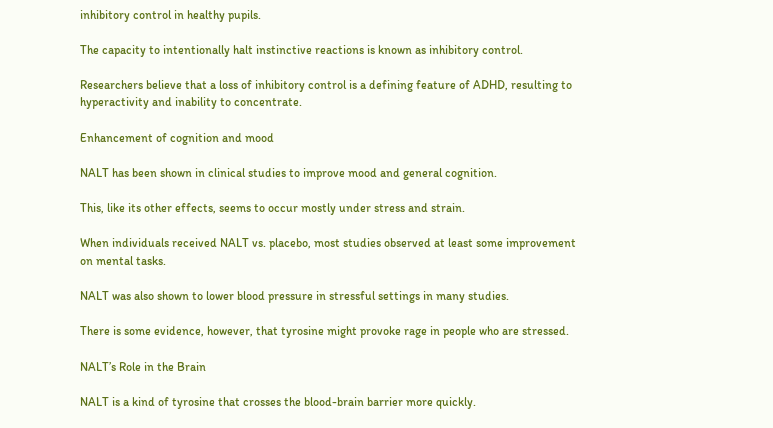inhibitory control in healthy pupils.

The capacity to intentionally halt instinctive reactions is known as inhibitory control.

Researchers believe that a loss of inhibitory control is a defining feature of ADHD, resulting to hyperactivity and inability to concentrate.

Enhancement of cognition and mood

NALT has been shown in clinical studies to improve mood and general cognition.

This, like its other effects, seems to occur mostly under stress and strain.

When individuals received NALT vs. placebo, most studies observed at least some improvement on mental tasks.

NALT was also shown to lower blood pressure in stressful settings in many studies.

There is some evidence, however, that tyrosine might provoke rage in people who are stressed.

NALT’s Role in the Brain

NALT is a kind of tyrosine that crosses the blood-brain barrier more quickly.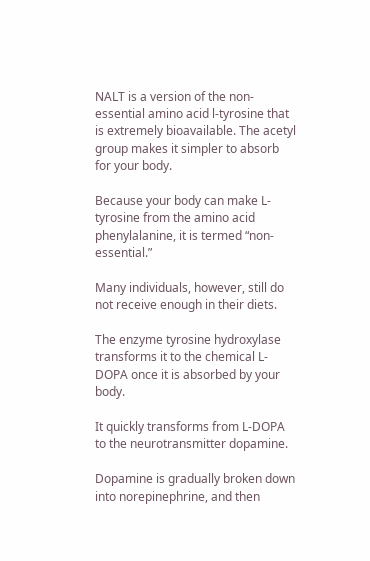NALT is a version of the non-essential amino acid l-tyrosine that is extremely bioavailable. The acetyl group makes it simpler to absorb for your body.

Because your body can make L-tyrosine from the amino acid phenylalanine, it is termed “non-essential.”

Many individuals, however, still do not receive enough in their diets.

The enzyme tyrosine hydroxylase transforms it to the chemical L-DOPA once it is absorbed by your body.

It quickly transforms from L-DOPA to the neurotransmitter dopamine.

Dopamine is gradually broken down into norepinephrine, and then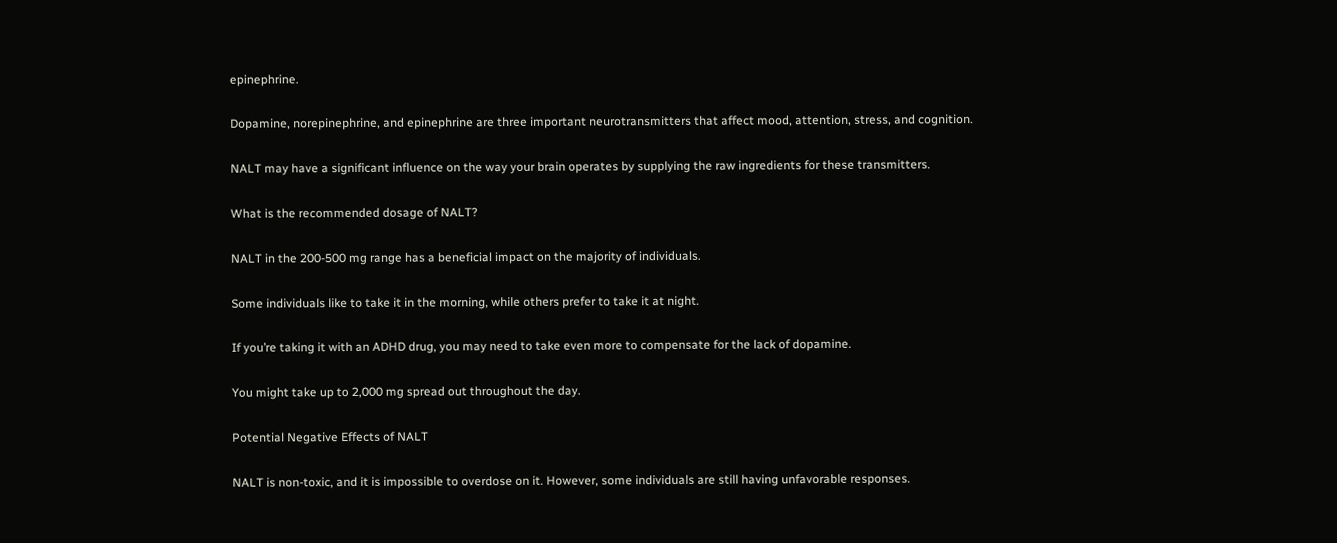epinephrine.

Dopamine, norepinephrine, and epinephrine are three important neurotransmitters that affect mood, attention, stress, and cognition.

NALT may have a significant influence on the way your brain operates by supplying the raw ingredients for these transmitters.

What is the recommended dosage of NALT?

NALT in the 200-500 mg range has a beneficial impact on the majority of individuals.

Some individuals like to take it in the morning, while others prefer to take it at night.

If you’re taking it with an ADHD drug, you may need to take even more to compensate for the lack of dopamine.

You might take up to 2,000 mg spread out throughout the day.

Potential Negative Effects of NALT

NALT is non-toxic, and it is impossible to overdose on it. However, some individuals are still having unfavorable responses.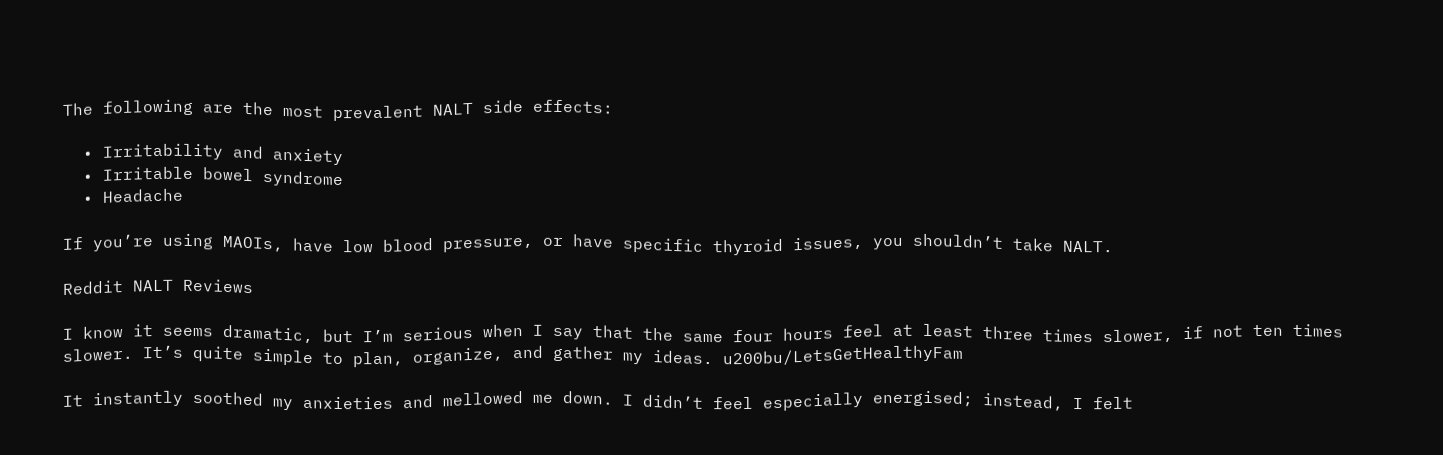The following are the most prevalent NALT side effects:

  • Irritability and anxiety
  • Irritable bowel syndrome
  • Headache

If you’re using MAOIs, have low blood pressure, or have specific thyroid issues, you shouldn’t take NALT.

Reddit NALT Reviews

I know it seems dramatic, but I’m serious when I say that the same four hours feel at least three times slower, if not ten times slower. It’s quite simple to plan, organize, and gather my ideas. u200bu/LetsGetHealthyFam

It instantly soothed my anxieties and mellowed me down. I didn’t feel especially energised; instead, I felt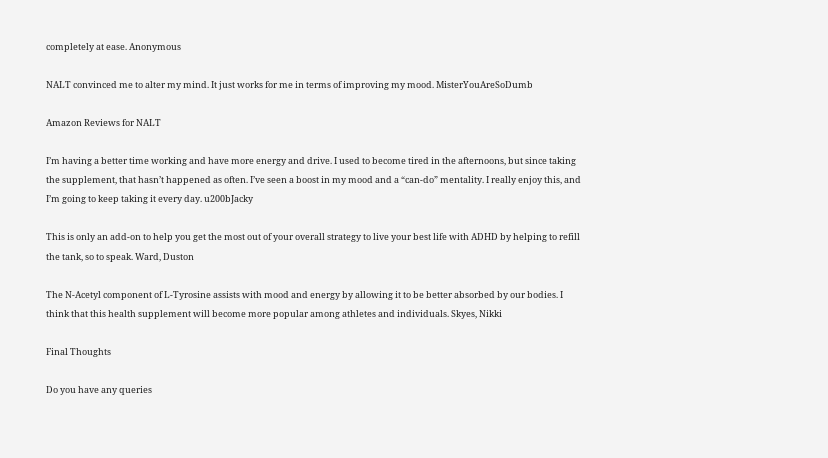completely at ease. Anonymous

NALT convinced me to alter my mind. It just works for me in terms of improving my mood. MisterYouAreSoDumb

Amazon Reviews for NALT

I’m having a better time working and have more energy and drive. I used to become tired in the afternoons, but since taking the supplement, that hasn’t happened as often. I’ve seen a boost in my mood and a “can-do” mentality. I really enjoy this, and I’m going to keep taking it every day. u200bJacky

This is only an add-on to help you get the most out of your overall strategy to live your best life with ADHD by helping to refill the tank, so to speak. Ward, Duston

The N-Acetyl component of L-Tyrosine assists with mood and energy by allowing it to be better absorbed by our bodies. I think that this health supplement will become more popular among athletes and individuals. Skyes, Nikki

Final Thoughts

Do you have any queries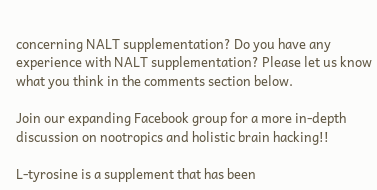concerning NALT supplementation? Do you have any experience with NALT supplementation? Please let us know what you think in the comments section below.

Join our expanding Facebook group for a more in-depth discussion on nootropics and holistic brain hacking!!

L-tyrosine is a supplement that has been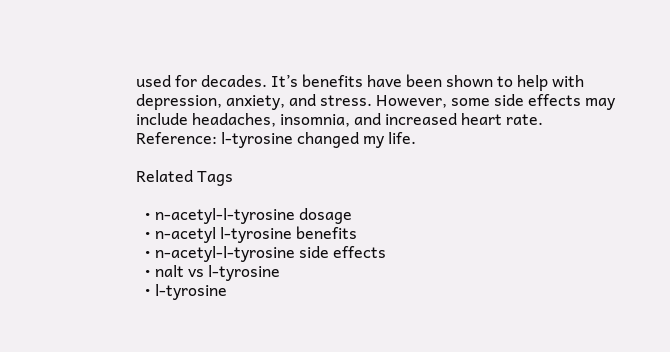used for decades. It’s benefits have been shown to help with depression, anxiety, and stress. However, some side effects may include headaches, insomnia, and increased heart rate. Reference: l-tyrosine changed my life.

Related Tags

  • n-acetyl-l-tyrosine dosage
  • n-acetyl l-tyrosine benefits
  • n-acetyl-l-tyrosine side effects
  • nalt vs l-tyrosine
  • l-tyrosine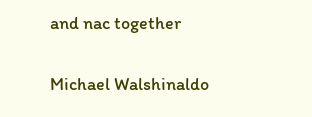and nac together

Michael Walshinaldo